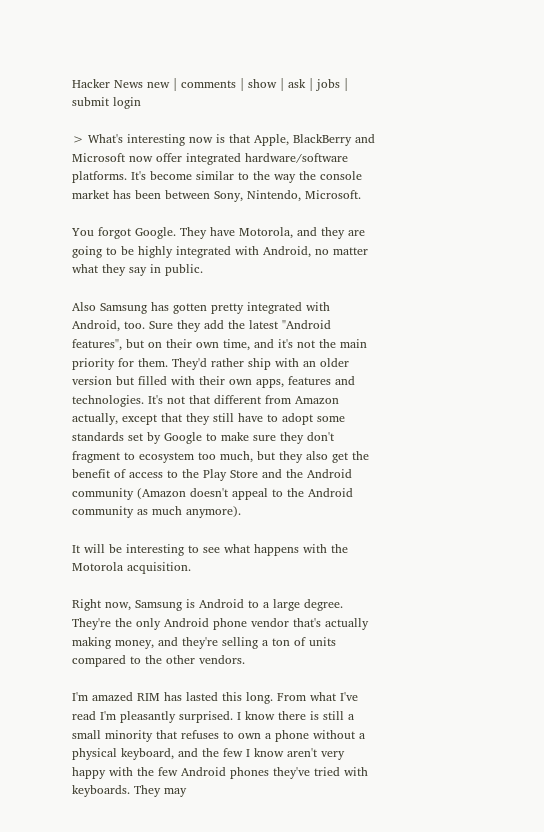Hacker News new | comments | show | ask | jobs | submit login

> What's interesting now is that Apple, BlackBerry and Microsoft now offer integrated hardware/software platforms. It's become similar to the way the console market has been between Sony, Nintendo, Microsoft.

You forgot Google. They have Motorola, and they are going to be highly integrated with Android, no matter what they say in public.

Also Samsung has gotten pretty integrated with Android, too. Sure they add the latest "Android features", but on their own time, and it's not the main priority for them. They'd rather ship with an older version but filled with their own apps, features and technologies. It's not that different from Amazon actually, except that they still have to adopt some standards set by Google to make sure they don't fragment to ecosystem too much, but they also get the benefit of access to the Play Store and the Android community (Amazon doesn't appeal to the Android community as much anymore).

It will be interesting to see what happens with the Motorola acquisition.

Right now, Samsung is Android to a large degree. They're the only Android phone vendor that's actually making money, and they're selling a ton of units compared to the other vendors.

I'm amazed RIM has lasted this long. From what I've read I'm pleasantly surprised. I know there is still a small minority that refuses to own a phone without a physical keyboard, and the few I know aren't very happy with the few Android phones they've tried with keyboards. They may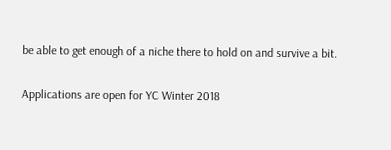be able to get enough of a niche there to hold on and survive a bit.

Applications are open for YC Winter 2018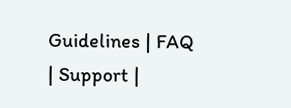Guidelines | FAQ | Support |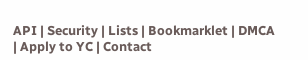API | Security | Lists | Bookmarklet | DMCA | Apply to YC | Contact